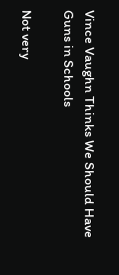Vince Vaughn Thinks We Should Have Guns in Schools

Not very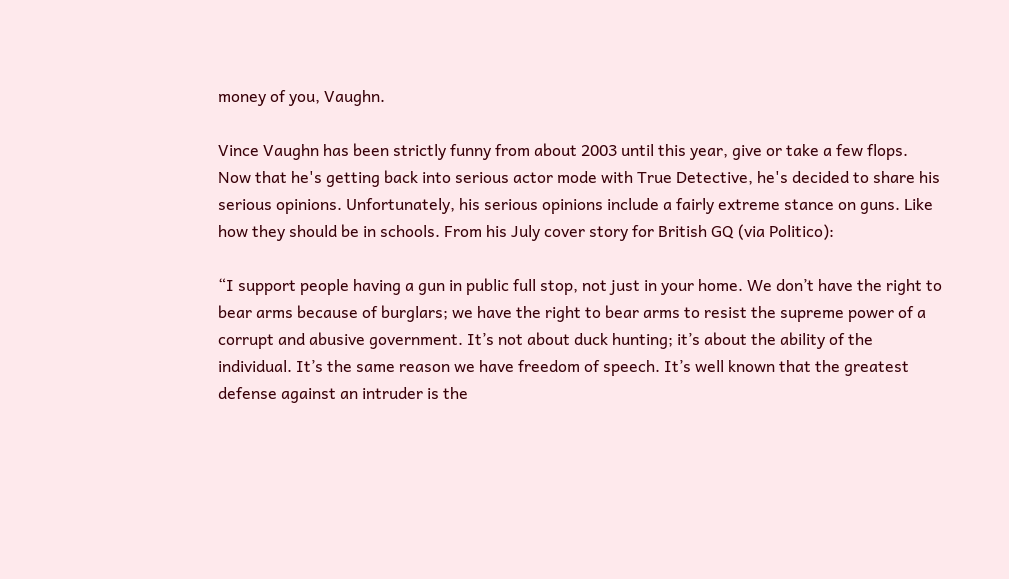money of you, Vaughn.

Vince Vaughn has been strictly funny from about 2003 until this year, give or take a few flops. Now that he's getting back into serious actor mode with True Detective, he's decided to share his serious opinions. Unfortunately, his serious opinions include a fairly extreme stance on guns. Like how they should be in schools. From his July cover story for British GQ (via Politico):

“I support people having a gun in public full stop, not just in your home. We don’t have the right to bear arms because of burglars; we have the right to bear arms to resist the supreme power of a corrupt and abusive government. It’s not about duck hunting; it’s about the ability of the individual. It’s the same reason we have freedom of speech. It’s well known that the greatest defense against an intruder is the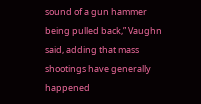sound of a gun hammer being pulled back,” Vaughn said, adding that mass shootings have generally happened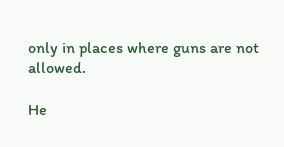only in places where guns are not allowed.

He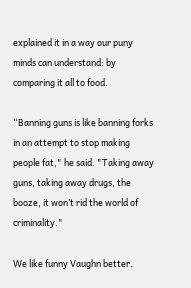explained it in a way our puny minds can understand: by comparing it all to food.

“Banning guns is like banning forks in an attempt to stop making people fat," he said. "Taking away guns, taking away drugs, the booze, it won’t rid the world of criminality."

We like funny Vaughn better.